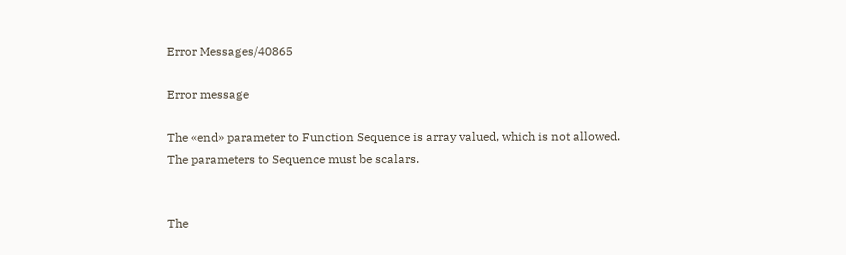Error Messages/40865

Error message

The «end» parameter to Function Sequence is array valued, which is not allowed.
The parameters to Sequence must be scalars.


The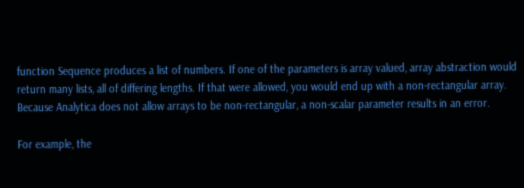function Sequence produces a list of numbers. If one of the parameters is array valued, array abstraction would return many lists, all of differing lengths. If that were allowed, you would end up with a non-rectangular array. Because Analytica does not allow arrays to be non-rectangular, a non-scalar parameter results in an error.

For example, the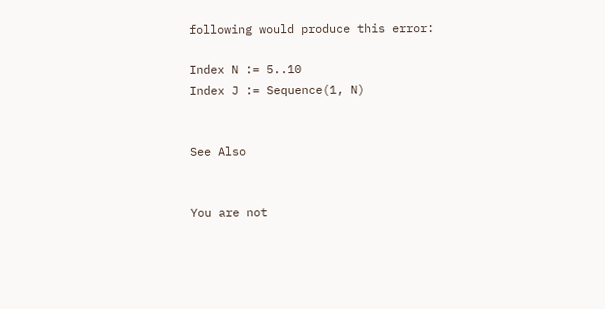following would produce this error:

Index N := 5..10
Index J := Sequence(1, N)


See Also


You are not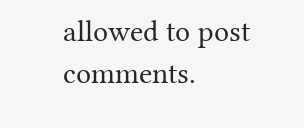allowed to post comments.